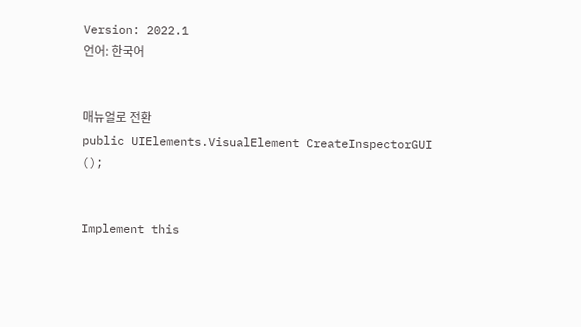Version: 2022.1
언어: 한국어


매뉴얼로 전환
public UIElements.VisualElement CreateInspectorGUI ();


Implement this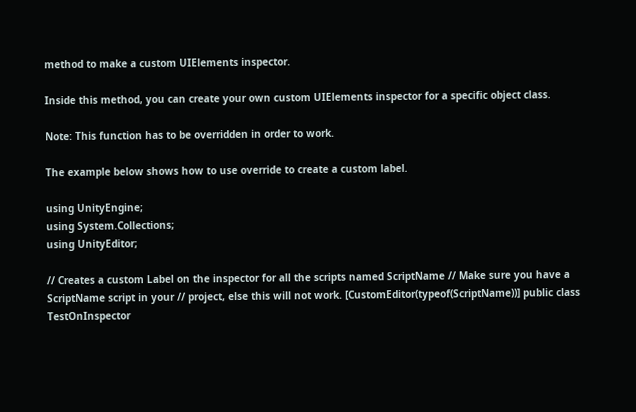method to make a custom UIElements inspector.

Inside this method, you can create your own custom UIElements inspector for a specific object class.

Note: This function has to be overridden in order to work.

The example below shows how to use override to create a custom label.

using UnityEngine;
using System.Collections;
using UnityEditor;

// Creates a custom Label on the inspector for all the scripts named ScriptName // Make sure you have a ScriptName script in your // project, else this will not work. [CustomEditor(typeof(ScriptName))] public class TestOnInspector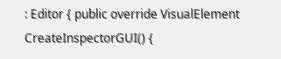: Editor { public override VisualElement CreateInspectorGUI() {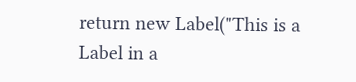return new Label("This is a Label in a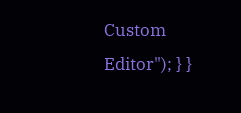Custom Editor"); } }